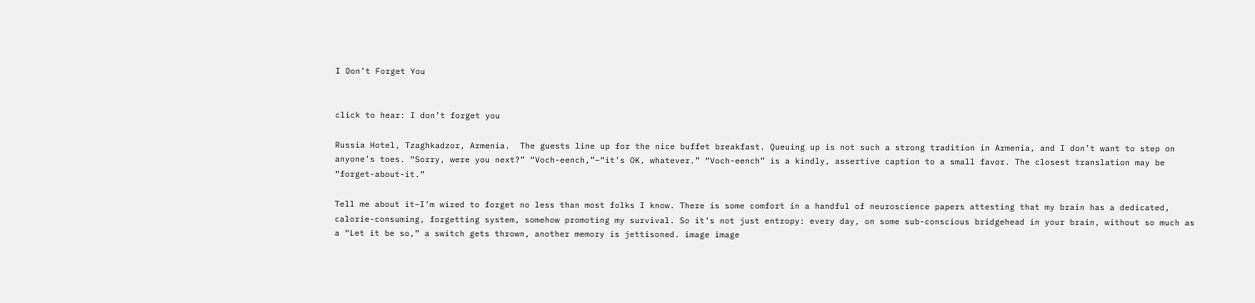I Don’t Forget You


click to hear: I don’t forget you

Russia Hotel, Tzaghkadzor, Armenia.  The guests line up for the nice buffet breakfast. Queuing up is not such a strong tradition in Armenia, and I don’t want to step on anyone’s toes. “Sorry, were you next?” “Voch-eench,”–“it’s OK, whatever.” “Voch-eench” is a kindly, assertive caption to a small favor. The closest translation may be “forget-about-it.”

Tell me about it–I’m wired to forget no less than most folks I know. There is some comfort in a handful of neuroscience papers attesting that my brain has a dedicated, calorie-consuming, forgetting system, somehow promoting my survival. So it’s not just entropy: every day, on some sub-conscious bridgehead in your brain, without so much as a “Let it be so,” a switch gets thrown, another memory is jettisoned. image image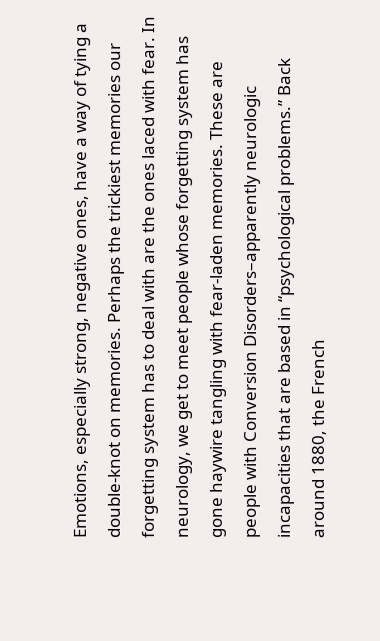Emotions, especially strong, negative ones, have a way of tying a double-knot on memories. Perhaps the trickiest memories our forgetting system has to deal with are the ones laced with fear. In neurology, we get to meet people whose forgetting system has gone haywire tangling with fear-laden memories. These are people with Conversion Disorders–apparently neurologic incapacities that are based in “psychological problems.” Back around 1880, the French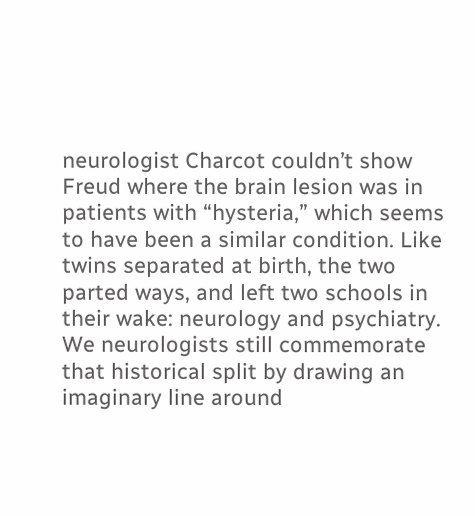neurologist Charcot couldn’t show Freud where the brain lesion was in patients with “hysteria,” which seems to have been a similar condition. Like twins separated at birth, the two parted ways, and left two schools in their wake: neurology and psychiatry. We neurologists still commemorate that historical split by drawing an imaginary line around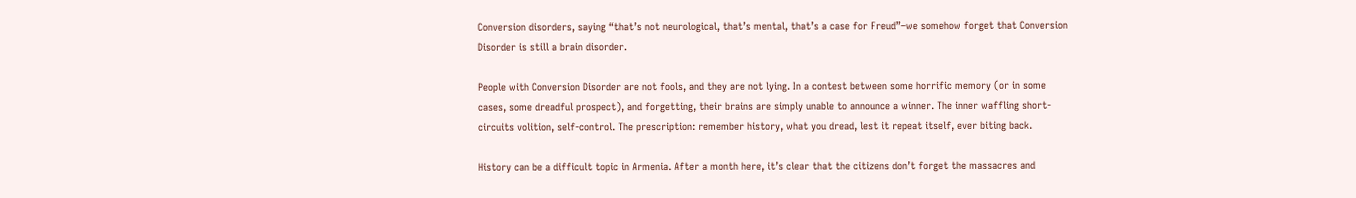Conversion disorders, saying “that’s not neurological, that’s mental, that’s a case for Freud”–we somehow forget that Conversion Disorder is still a brain disorder.

People with Conversion Disorder are not fools, and they are not lying. In a contest between some horrific memory (or in some cases, some dreadful prospect), and forgetting, their brains are simply unable to announce a winner. The inner waffling short-circuits volition, self-control. The prescription: remember history, what you dread, lest it repeat itself, ever biting back.

History can be a difficult topic in Armenia. After a month here, it’s clear that the citizens don’t forget the massacres and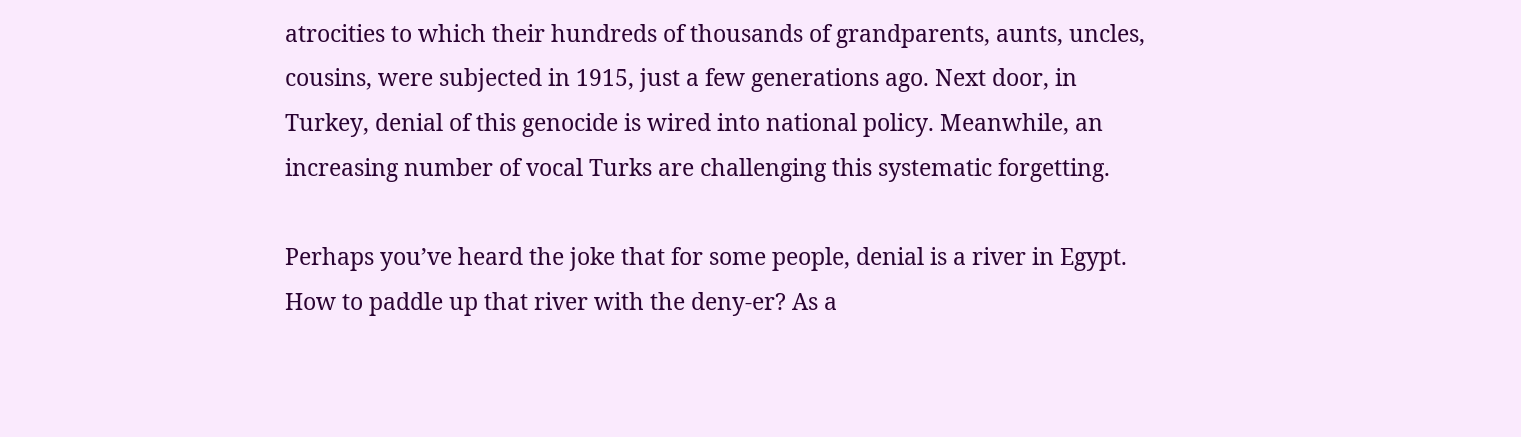atrocities to which their hundreds of thousands of grandparents, aunts, uncles, cousins, were subjected in 1915, just a few generations ago. Next door, in Turkey, denial of this genocide is wired into national policy. Meanwhile, an increasing number of vocal Turks are challenging this systematic forgetting.

Perhaps you’ve heard the joke that for some people, denial is a river in Egypt. How to paddle up that river with the deny-er? As a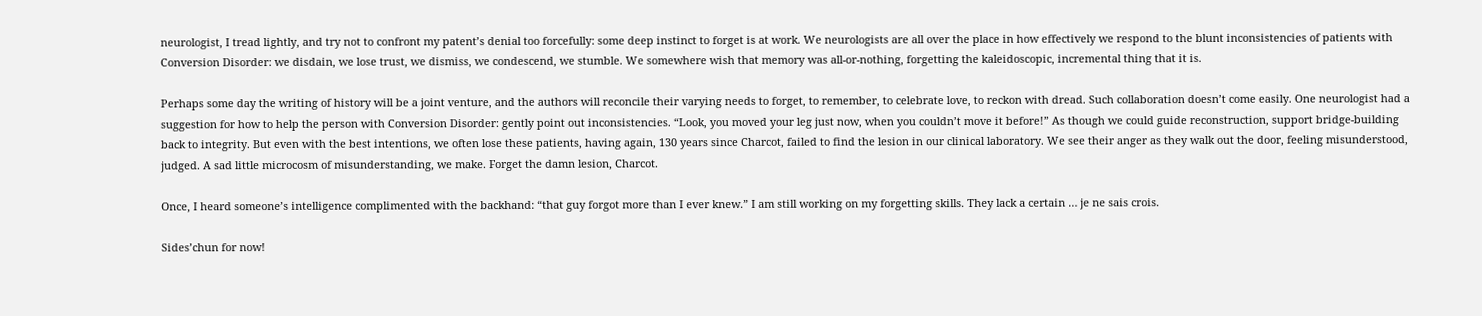neurologist, I tread lightly, and try not to confront my patent’s denial too forcefully: some deep instinct to forget is at work. We neurologists are all over the place in how effectively we respond to the blunt inconsistencies of patients with Conversion Disorder: we disdain, we lose trust, we dismiss, we condescend, we stumble. We somewhere wish that memory was all-or-nothing, forgetting the kaleidoscopic, incremental thing that it is.

Perhaps some day the writing of history will be a joint venture, and the authors will reconcile their varying needs to forget, to remember, to celebrate love, to reckon with dread. Such collaboration doesn’t come easily. One neurologist had a suggestion for how to help the person with Conversion Disorder: gently point out inconsistencies. “Look, you moved your leg just now, when you couldn’t move it before!” As though we could guide reconstruction, support bridge-building back to integrity. But even with the best intentions, we often lose these patients, having again, 130 years since Charcot, failed to find the lesion in our clinical laboratory. We see their anger as they walk out the door, feeling misunderstood, judged. A sad little microcosm of misunderstanding, we make. Forget the damn lesion, Charcot.

Once, I heard someone’s intelligence complimented with the backhand: “that guy forgot more than I ever knew.” I am still working on my forgetting skills. They lack a certain … je ne sais crois.

Sides’chun for now!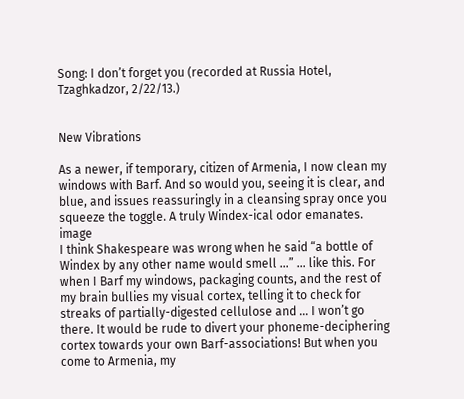Song: I don’t forget you (recorded at Russia Hotel, Tzaghkadzor, 2/22/13.)


New Vibrations

As a newer, if temporary, citizen of Armenia, I now clean my windows with Barf. And so would you, seeing it is clear, and blue, and issues reassuringly in a cleansing spray once you squeeze the toggle. A truly Windex-ical odor emanates. image
I think Shakespeare was wrong when he said “a bottle of Windex by any other name would smell …” … like this. For when I Barf my windows, packaging counts, and the rest of my brain bullies my visual cortex, telling it to check for streaks of partially-digested cellulose and … I won’t go there. It would be rude to divert your phoneme-deciphering cortex towards your own Barf-associations! But when you come to Armenia, my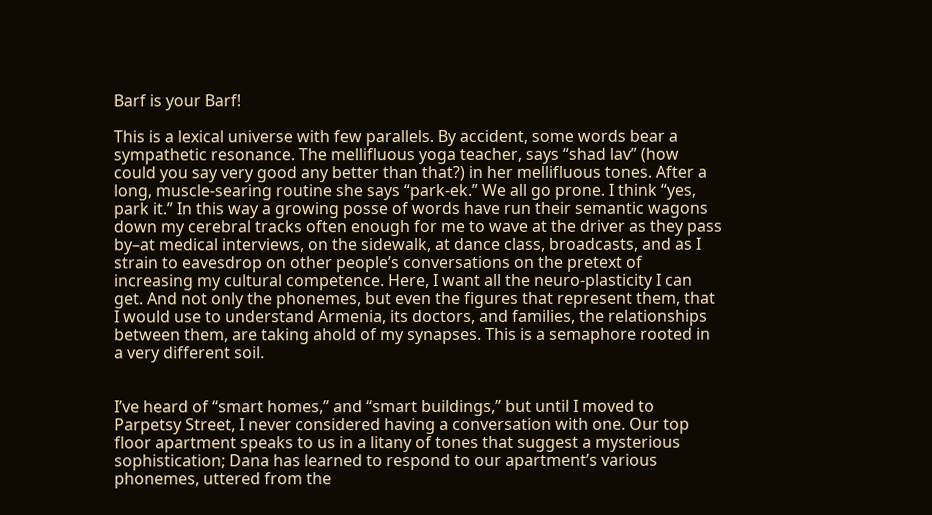Barf is your Barf!

This is a lexical universe with few parallels. By accident, some words bear a sympathetic resonance. The mellifluous yoga teacher, says “shad lav” (how could you say very good any better than that?) in her mellifluous tones. After a long, muscle-searing routine she says “park-ek.” We all go prone. I think “yes, park it.” In this way a growing posse of words have run their semantic wagons down my cerebral tracks often enough for me to wave at the driver as they pass by–at medical interviews, on the sidewalk, at dance class, broadcasts, and as I strain to eavesdrop on other people’s conversations on the pretext of increasing my cultural competence. Here, I want all the neuro-plasticity I can get. And not only the phonemes, but even the figures that represent them, that I would use to understand Armenia, its doctors, and families, the relationships between them, are taking ahold of my synapses. This is a semaphore rooted in a very different soil.


I’ve heard of “smart homes,” and “smart buildings,” but until I moved to Parpetsy Street, I never considered having a conversation with one. Our top floor apartment speaks to us in a litany of tones that suggest a mysterious sophistication; Dana has learned to respond to our apartment’s various phonemes, uttered from the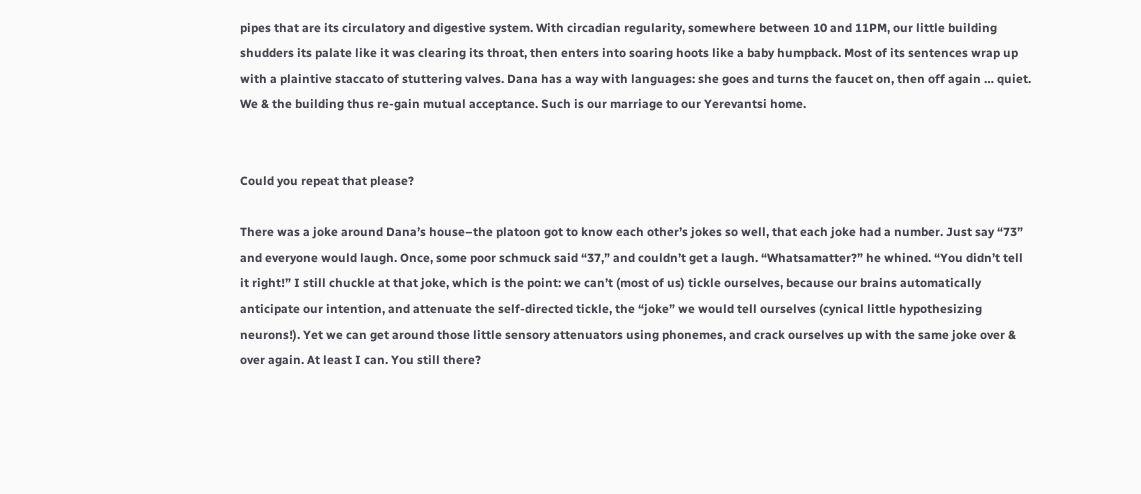pipes that are its circulatory and digestive system. With circadian regularity, somewhere between 10 and 11PM, our little building shudders its palate like it was clearing its throat, then enters into soaring hoots like a baby humpback. Most of its sentences wrap up with a plaintive staccato of stuttering valves. Dana has a way with languages: she goes and turns the faucet on, then off again … quiet. We & the building thus re-gain mutual acceptance. Such is our marriage to our Yerevantsi home.


Could you repeat that please?

There was a joke around Dana’s house–the platoon got to know each other’s jokes so well, that each joke had a number. Just say “73” and everyone would laugh. Once, some poor schmuck said “37,” and couldn’t get a laugh. “Whatsamatter?” he whined. “You didn’t tell it right!” I still chuckle at that joke, which is the point: we can’t (most of us) tickle ourselves, because our brains automatically anticipate our intention, and attenuate the self-directed tickle, the “joke” we would tell ourselves (cynical little hypothesizing neurons!). Yet we can get around those little sensory attenuators using phonemes, and crack ourselves up with the same joke over & over again. At least I can. You still there?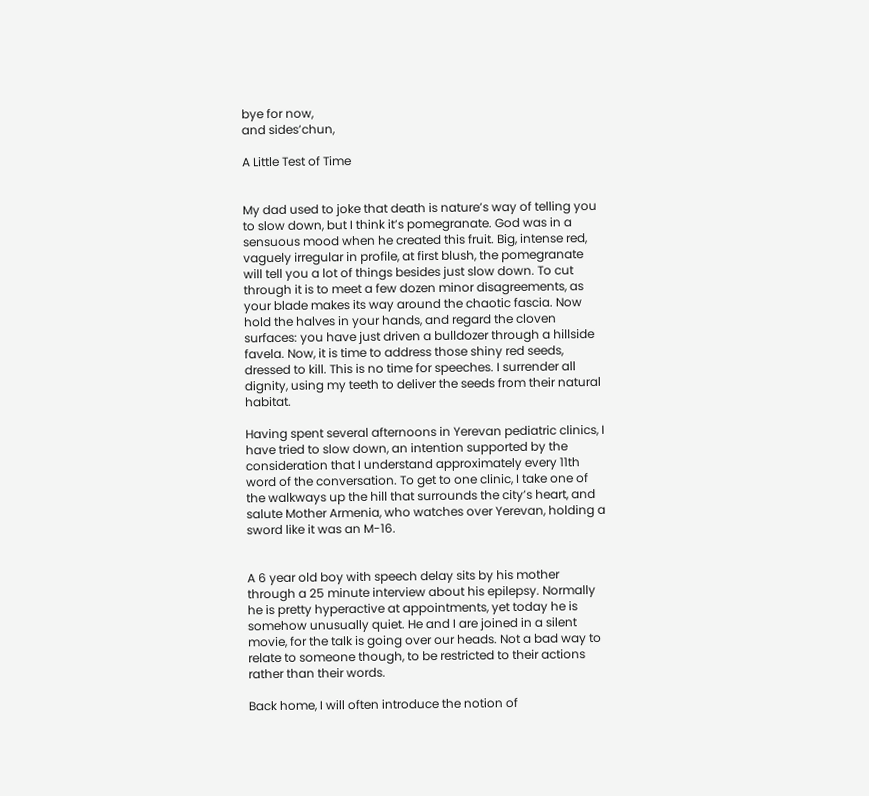bye for now,
and sides’chun,

A Little Test of Time


My dad used to joke that death is nature’s way of telling you to slow down, but I think it’s pomegranate. God was in a sensuous mood when he created this fruit. Big, intense red, vaguely irregular in profile, at first blush, the pomegranate will tell you a lot of things besides just slow down. To cut through it is to meet a few dozen minor disagreements, as your blade makes its way around the chaotic fascia. Now hold the halves in your hands, and regard the cloven surfaces: you have just driven a bulldozer through a hillside favela. Now, it is time to address those shiny red seeds, dressed to kill. This is no time for speeches. I surrender all dignity, using my teeth to deliver the seeds from their natural habitat.

Having spent several afternoons in Yerevan pediatric clinics, I have tried to slow down, an intention supported by the consideration that I understand approximately every 11th word of the conversation. To get to one clinic, I take one of the walkways up the hill that surrounds the city’s heart, and salute Mother Armenia, who watches over Yerevan, holding a sword like it was an M-16.


A 6 year old boy with speech delay sits by his mother through a 25 minute interview about his epilepsy. Normally he is pretty hyperactive at appointments, yet today he is somehow unusually quiet. He and I are joined in a silent movie, for the talk is going over our heads. Not a bad way to relate to someone though, to be restricted to their actions rather than their words.

Back home, I will often introduce the notion of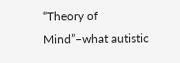“Theory of Mind”–what autistic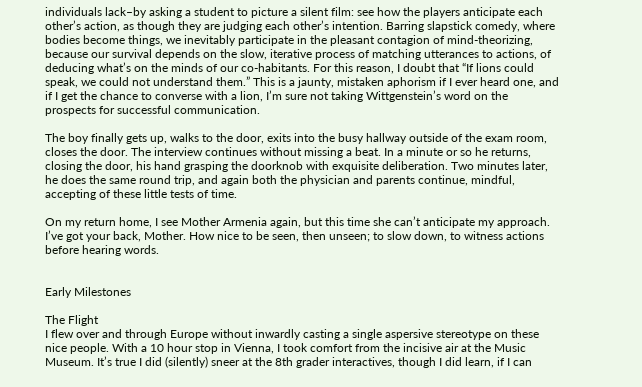individuals lack–by asking a student to picture a silent film: see how the players anticipate each other’s action, as though they are judging each other’s intention. Barring slapstick comedy, where bodies become things, we inevitably participate in the pleasant contagion of mind-theorizing, because our survival depends on the slow, iterative process of matching utterances to actions, of deducing what’s on the minds of our co-habitants. For this reason, I doubt that “If lions could speak, we could not understand them.” This is a jaunty, mistaken aphorism if I ever heard one, and if I get the chance to converse with a lion, I’m sure not taking Wittgenstein’s word on the prospects for successful communication.

The boy finally gets up, walks to the door, exits into the busy hallway outside of the exam room, closes the door. The interview continues without missing a beat. In a minute or so he returns, closing the door, his hand grasping the doorknob with exquisite deliberation. Two minutes later, he does the same round trip, and again both the physician and parents continue, mindful, accepting of these little tests of time.

On my return home, I see Mother Armenia again, but this time she can’t anticipate my approach. I’ve got your back, Mother. How nice to be seen, then unseen; to slow down, to witness actions before hearing words.


Early Milestones

The Flight
I flew over and through Europe without inwardly casting a single aspersive stereotype on these nice people. With a 10 hour stop in Vienna, I took comfort from the incisive air at the Music Museum. It’s true I did (silently) sneer at the 8th grader interactives, though I did learn, if I can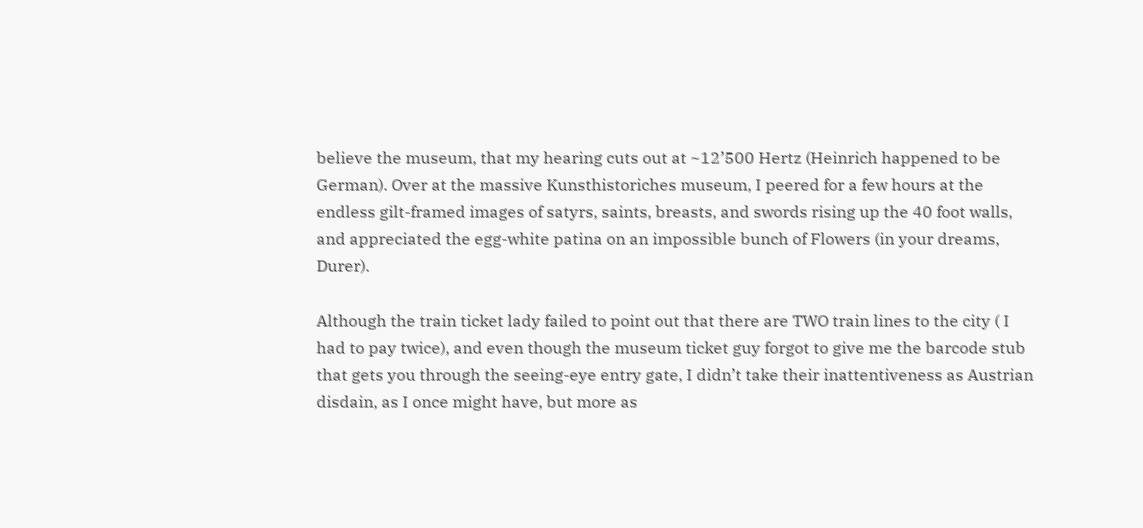believe the museum, that my hearing cuts out at ~12’500 Hertz (Heinrich happened to be German). Over at the massive Kunsthistoriches museum, I peered for a few hours at the endless gilt-framed images of satyrs, saints, breasts, and swords rising up the 40 foot walls, and appreciated the egg-white patina on an impossible bunch of Flowers (in your dreams, Durer).

Although the train ticket lady failed to point out that there are TWO train lines to the city ( I had to pay twice), and even though the museum ticket guy forgot to give me the barcode stub that gets you through the seeing-eye entry gate, I didn’t take their inattentiveness as Austrian disdain, as I once might have, but more as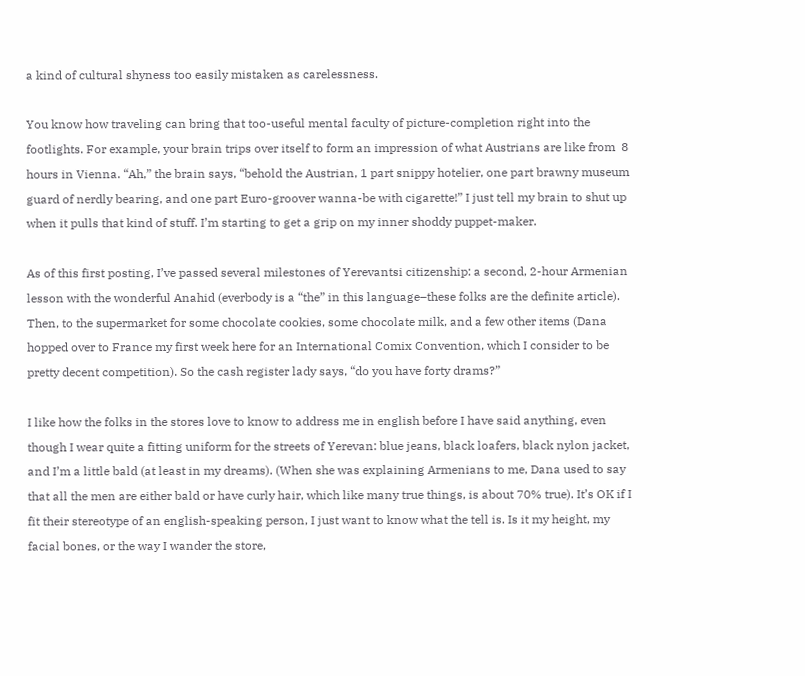a kind of cultural shyness too easily mistaken as carelessness.

You know how traveling can bring that too-useful mental faculty of picture-completion right into the footlights. For example, your brain trips over itself to form an impression of what Austrians are like from  8 hours in Vienna. “Ah,” the brain says, “behold the Austrian, 1 part snippy hotelier, one part brawny museum guard of nerdly bearing, and one part Euro-groover wanna-be with cigarette!” I just tell my brain to shut up when it pulls that kind of stuff. I’m starting to get a grip on my inner shoddy puppet-maker.

As of this first posting, I’ve passed several milestones of Yerevantsi citizenship: a second, 2-hour Armenian lesson with the wonderful Anahid (everbody is a “the” in this language–these folks are the definite article). Then, to the supermarket for some chocolate cookies, some chocolate milk, and a few other items (Dana hopped over to France my first week here for an International Comix Convention, which I consider to be pretty decent competition). So the cash register lady says, “do you have forty drams?”

I like how the folks in the stores love to know to address me in english before I have said anything, even though I wear quite a fitting uniform for the streets of Yerevan: blue jeans, black loafers, black nylon jacket, and I’m a little bald (at least in my dreams). (When she was explaining Armenians to me, Dana used to say that all the men are either bald or have curly hair, which like many true things, is about 70% true). It’s OK if I fit their stereotype of an english-speaking person, I just want to know what the tell is. Is it my height, my facial bones, or the way I wander the store,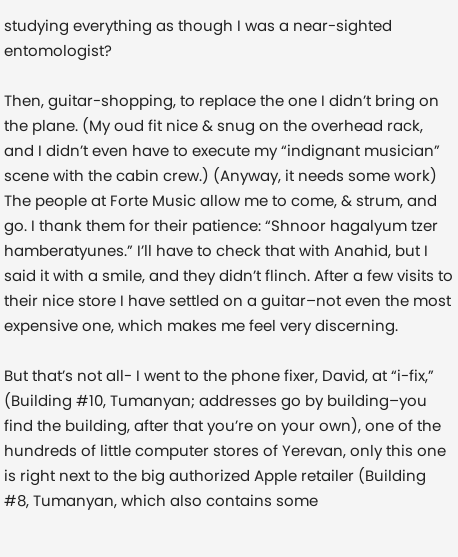studying everything as though I was a near-sighted entomologist?

Then, guitar-shopping, to replace the one I didn’t bring on the plane. (My oud fit nice & snug on the overhead rack, and I didn’t even have to execute my “indignant musician” scene with the cabin crew.) (Anyway, it needs some work) The people at Forte Music allow me to come, & strum, and go. I thank them for their patience: “Shnoor hagalyum tzer hamberatyunes.” I’ll have to check that with Anahid, but I said it with a smile, and they didn’t flinch. After a few visits to their nice store I have settled on a guitar–not even the most expensive one, which makes me feel very discerning.

But that’s not all- I went to the phone fixer, David, at “i-fix,” (Building #10, Tumanyan; addresses go by building–you find the building, after that you’re on your own), one of the hundreds of little computer stores of Yerevan, only this one is right next to the big authorized Apple retailer (Building #8, Tumanyan, which also contains some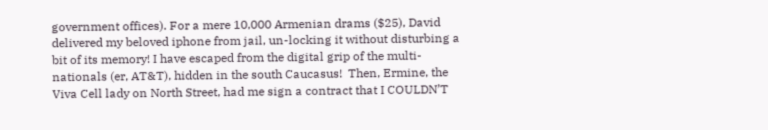government offices). For a mere 10,000 Armenian drams ($25), David delivered my beloved iphone from jail, un-locking it without disturbing a bit of its memory! I have escaped from the digital grip of the multi-nationals (er, AT&T), hidden in the south Caucasus!  Then, Ermine, the Viva Cell lady on North Street, had me sign a contract that I COULDN’T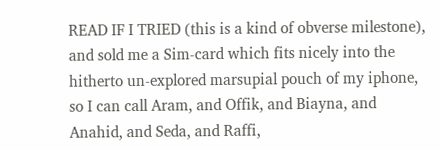READ IF I TRIED (this is a kind of obverse milestone), and sold me a Sim-card which fits nicely into the hitherto un-explored marsupial pouch of my iphone, so I can call Aram, and Offik, and Biayna, and Anahid, and Seda, and Raffi,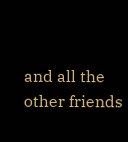and all the other friends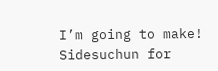I’m going to make!
Sidesuchun for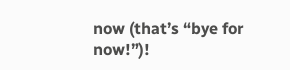now (that’s “bye for now!”)!